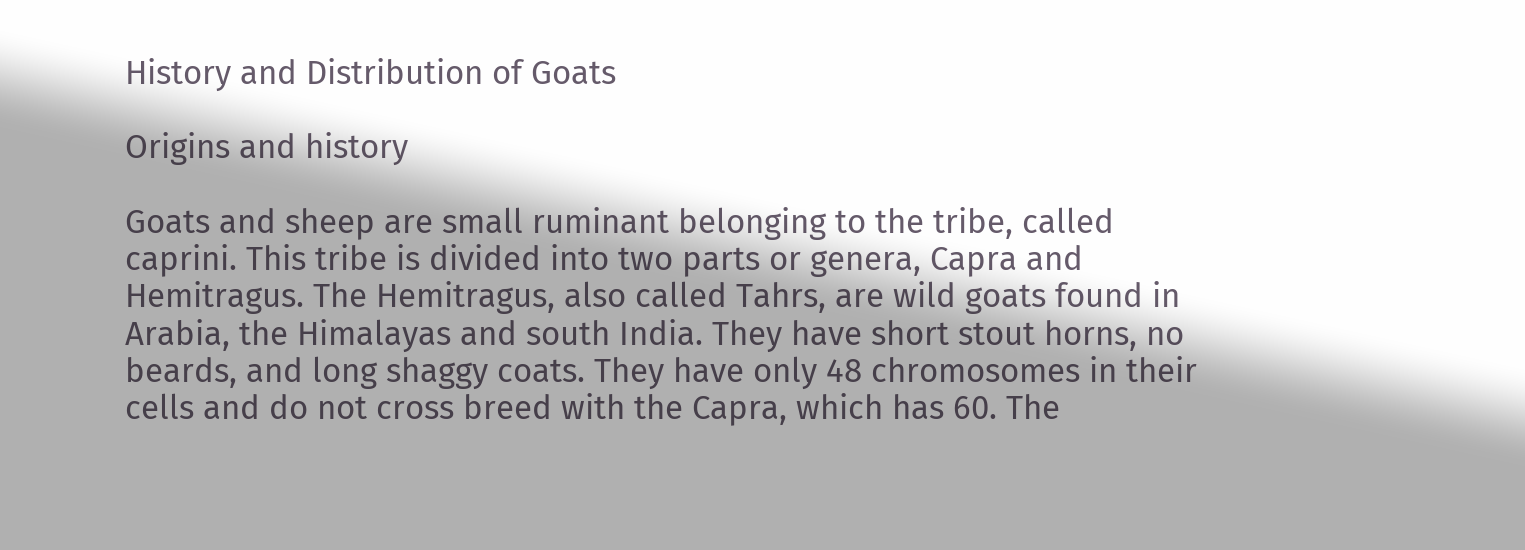History and Distribution of Goats

Origins and history

Goats and sheep are small ruminant belonging to the tribe, called
caprini. This tribe is divided into two parts or genera, Capra and
Hemitragus. The Hemitragus, also called Tahrs, are wild goats found in
Arabia, the Himalayas and south India. They have short stout horns, no
beards, and long shaggy coats. They have only 48 chromosomes in their
cells and do not cross breed with the Capra, which has 60. The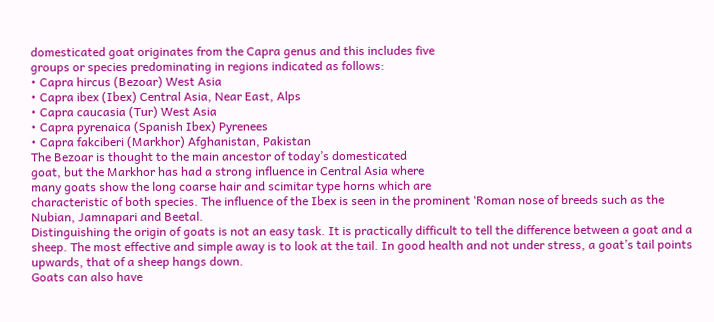domesticated goat originates from the Capra genus and this includes five
groups or species predominating in regions indicated as follows:
• Capra hircus (Bezoar) West Asia
• Capra ibex (Ibex) Central Asia, Near East, Alps
• Capra caucasia (Tur) West Asia
• Capra pyrenaica (Spanish Ibex) Pyrenees
• Capra fakciberi (Markhor) Afghanistan, Pakistan
The Bezoar is thought to the main ancestor of today’s domesticated
goat, but the Markhor has had a strong influence in Central Asia where
many goats show the long coarse hair and scimitar type horns which are
characteristic of both species. The influence of the Ibex is seen in the prominent ‘Roman nose of breeds such as the Nubian, Jamnapari and Beetal.
Distinguishing the origin of goats is not an easy task. It is practically difficult to tell the difference between a goat and a sheep. The most effective and simple away is to look at the tail. In good health and not under stress, a goat’s tail points upwards, that of a sheep hangs down.
Goats can also have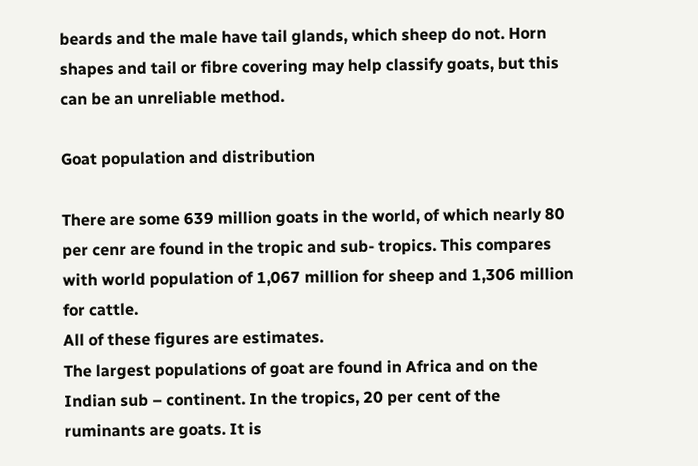beards and the male have tail glands, which sheep do not. Horn shapes and tail or fibre covering may help classify goats, but this can be an unreliable method.

Goat population and distribution

There are some 639 million goats in the world, of which nearly 80 per cenr are found in the tropic and sub- tropics. This compares with world population of 1,067 million for sheep and 1,306 million for cattle.
All of these figures are estimates.
The largest populations of goat are found in Africa and on the Indian sub – continent. In the tropics, 20 per cent of the ruminants are goats. It is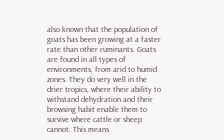also known that the population of goats has been growing at a faster rate than other ruminants. Goats are found in all types of environments, from arid to humid zones. They do very well in the drier tropics, where their ability to withstand dehydration and their browsing habit enable them to survive where cattle or sheep cannot. This means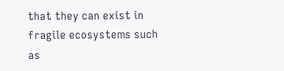that they can exist in fragile ecosystems such as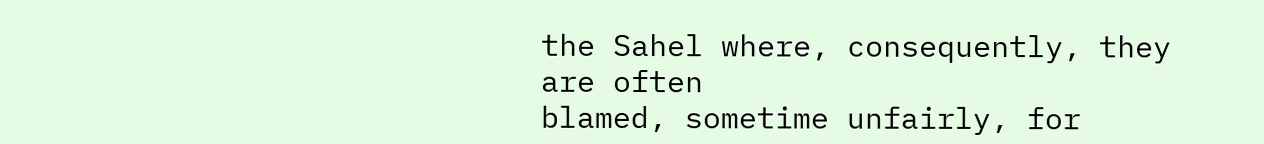the Sahel where, consequently, they are often
blamed, sometime unfairly, for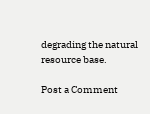degrading the natural resource base.

Post a Comment